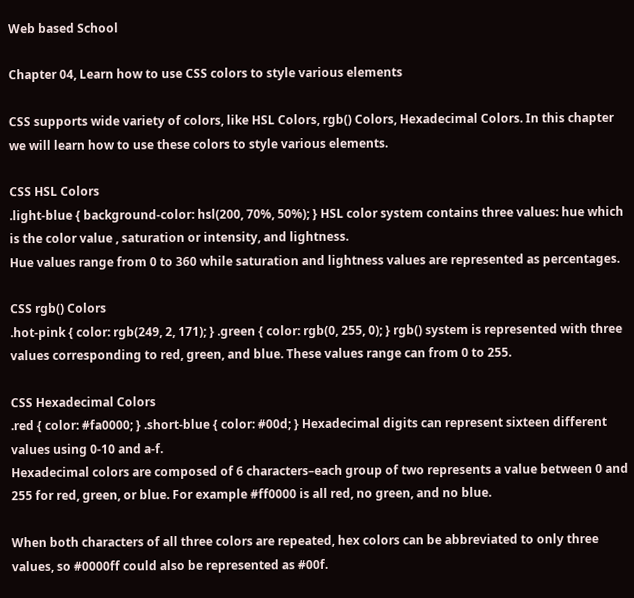Web based School

Chapter 04, Learn how to use CSS colors to style various elements

CSS supports wide variety of colors, like HSL Colors, rgb() Colors, Hexadecimal Colors. In this chapter we will learn how to use these colors to style various elements.

CSS HSL Colors
.light-blue { background-color: hsl(200, 70%, 50%); } HSL color system contains three values: hue which is the color value , saturation or intensity, and lightness.
Hue values range from 0 to 360 while saturation and lightness values are represented as percentages.

CSS rgb() Colors
.hot-pink { color: rgb(249, 2, 171); } .green { color: rgb(0, 255, 0); } rgb() system is represented with three values corresponding to red, green, and blue. These values range can from 0 to 255.

CSS Hexadecimal Colors
.red { color: #fa0000; } .short-blue { color: #00d; } Hexadecimal digits can represent sixteen different values using 0-10 and a-f.
Hexadecimal colors are composed of 6 characters–each group of two represents a value between 0 and 255 for red, green, or blue. For example #ff0000 is all red, no green, and no blue.

When both characters of all three colors are repeated, hex colors can be abbreviated to only three values, so #0000ff could also be represented as #00f.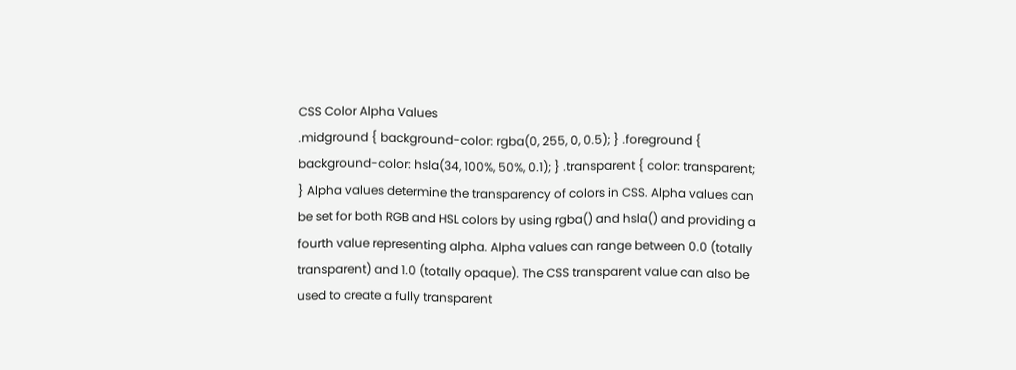CSS Color Alpha Values
.midground { background-color: rgba(0, 255, 0, 0.5); } .foreground { background-color: hsla(34, 100%, 50%, 0.1); } .transparent { color: transparent; } Alpha values determine the transparency of colors in CSS. Alpha values can be set for both RGB and HSL colors by using rgba() and hsla() and providing a fourth value representing alpha. Alpha values can range between 0.0 (totally transparent) and 1.0 (totally opaque). The CSS transparent value can also be used to create a fully transparent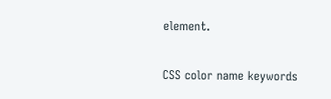element.

CSS color name keywords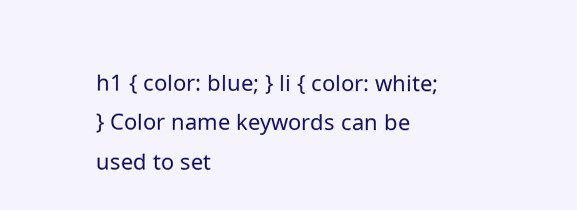h1 { color: blue; } li { color: white; } Color name keywords can be used to set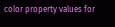color property values for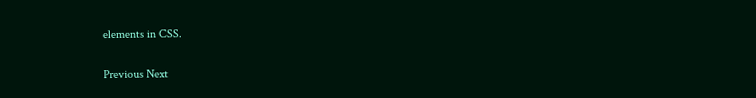elements in CSS.

Previous Next